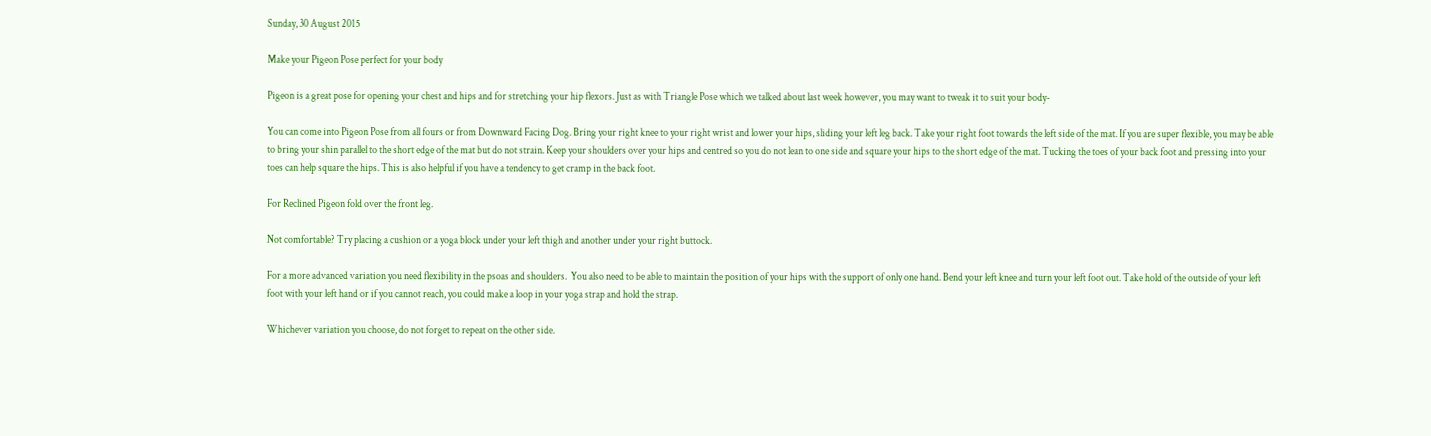Sunday, 30 August 2015

Make your Pigeon Pose perfect for your body

Pigeon is a great pose for opening your chest and hips and for stretching your hip flexors. Just as with Triangle Pose which we talked about last week however, you may want to tweak it to suit your body-

You can come into Pigeon Pose from all fours or from Downward Facing Dog. Bring your right knee to your right wrist and lower your hips, sliding your left leg back. Take your right foot towards the left side of the mat. If you are super flexible, you may be able to bring your shin parallel to the short edge of the mat but do not strain. Keep your shoulders over your hips and centred so you do not lean to one side and square your hips to the short edge of the mat. Tucking the toes of your back foot and pressing into your toes can help square the hips. This is also helpful if you have a tendency to get cramp in the back foot.

For Reclined Pigeon fold over the front leg.

Not comfortable? Try placing a cushion or a yoga block under your left thigh and another under your right buttock.

For a more advanced variation you need flexibility in the psoas and shoulders.  You also need to be able to maintain the position of your hips with the support of only one hand. Bend your left knee and turn your left foot out. Take hold of the outside of your left foot with your left hand or if you cannot reach, you could make a loop in your yoga strap and hold the strap.

Whichever variation you choose, do not forget to repeat on the other side.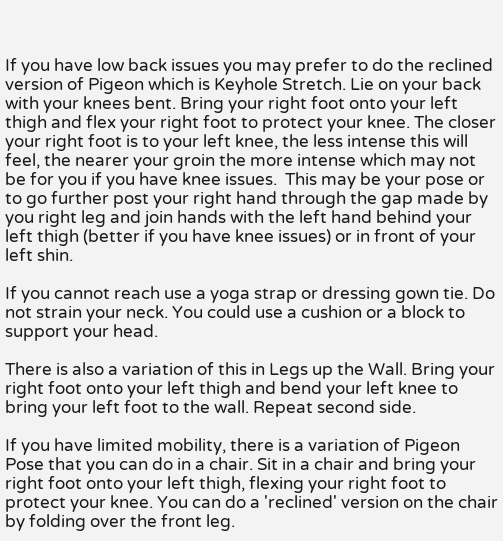If you have low back issues you may prefer to do the reclined version of Pigeon which is Keyhole Stretch. Lie on your back with your knees bent. Bring your right foot onto your left thigh and flex your right foot to protect your knee. The closer your right foot is to your left knee, the less intense this will feel, the nearer your groin the more intense which may not be for you if you have knee issues.  This may be your pose or to go further post your right hand through the gap made by you right leg and join hands with the left hand behind your left thigh (better if you have knee issues) or in front of your left shin.

If you cannot reach use a yoga strap or dressing gown tie. Do not strain your neck. You could use a cushion or a block to support your head.

There is also a variation of this in Legs up the Wall. Bring your right foot onto your left thigh and bend your left knee to bring your left foot to the wall. Repeat second side.

If you have limited mobility, there is a variation of Pigeon Pose that you can do in a chair. Sit in a chair and bring your right foot onto your left thigh, flexing your right foot to protect your knee. You can do a 'reclined' version on the chair by folding over the front leg.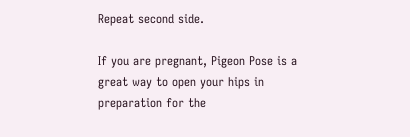Repeat second side.

If you are pregnant, Pigeon Pose is a great way to open your hips in preparation for the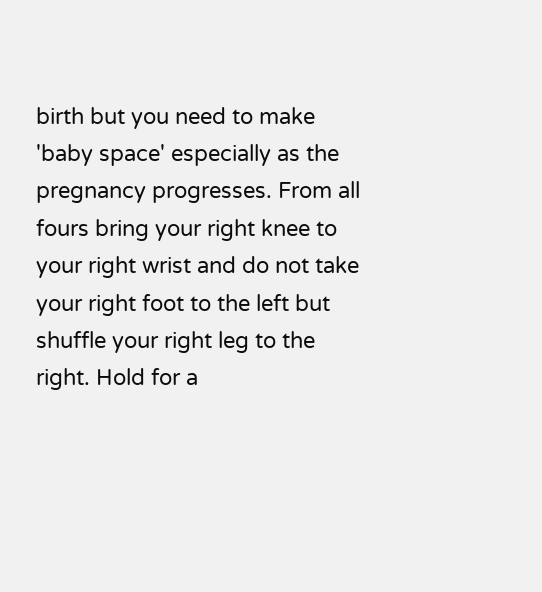birth but you need to make 'baby space' especially as the pregnancy progresses. From all fours bring your right knee to your right wrist and do not take your right foot to the left but shuffle your right leg to the right. Hold for a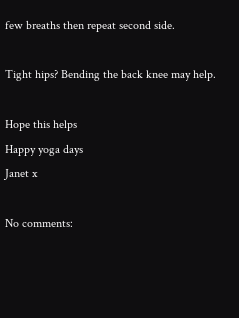few breaths then repeat second side.

Tight hips? Bending the back knee may help.

Hope this helps
Happy yoga days
Janet x

No comments: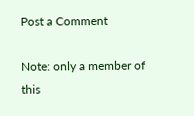Post a Comment

Note: only a member of this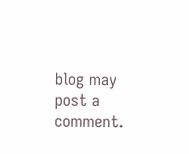blog may post a comment.